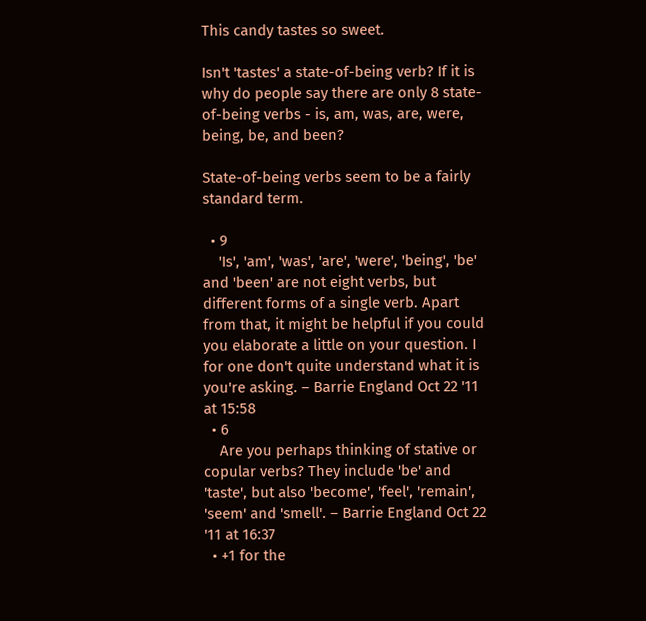This candy tastes so sweet.

Isn't 'tastes' a state-of-being verb? If it is why do people say there are only 8 state-of-being verbs - is, am, was, are, were, being, be, and been?

State-of-being verbs seem to be a fairly standard term.

  • 9
    'Is', 'am', 'was', 'are', 'were', 'being', 'be' and 'been' are not eight verbs, but different forms of a single verb. Apart from that, it might be helpful if you could you elaborate a little on your question. I for one don't quite understand what it is you're asking. – Barrie England Oct 22 '11 at 15:58
  • 6
    Are you perhaps thinking of stative or copular verbs? They include 'be' and 'taste', but also 'become', 'feel', 'remain', 'seem' and 'smell'. – Barrie England Oct 22 '11 at 16:37
  • +1 for the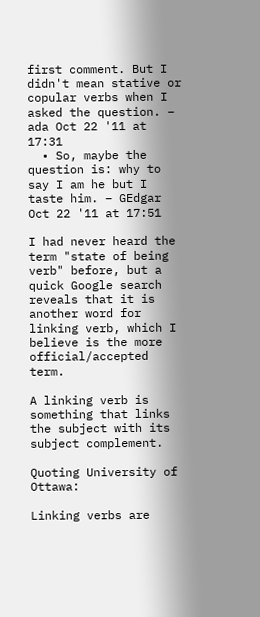first comment. But I didn't mean stative or copular verbs when I asked the question. – ada Oct 22 '11 at 17:31
  • So, maybe the question is: why to say I am he but I taste him. – GEdgar Oct 22 '11 at 17:51

I had never heard the term "state of being verb" before, but a quick Google search reveals that it is another word for linking verb, which I believe is the more official/accepted term.

A linking verb is something that links the subject with its subject complement.

Quoting University of Ottawa:

Linking verbs are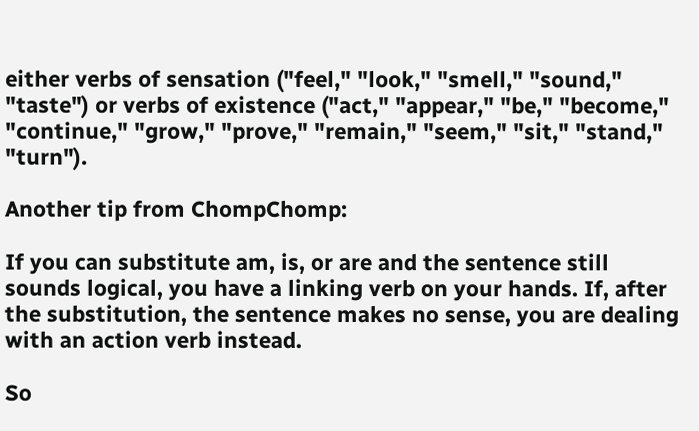either verbs of sensation ("feel," "look," "smell," "sound," "taste") or verbs of existence ("act," "appear," "be," "become," "continue," "grow," "prove," "remain," "seem," "sit," "stand," "turn").

Another tip from ChompChomp:

If you can substitute am, is, or are and the sentence still sounds logical, you have a linking verb on your hands. If, after the substitution, the sentence makes no sense, you are dealing with an action verb instead.

So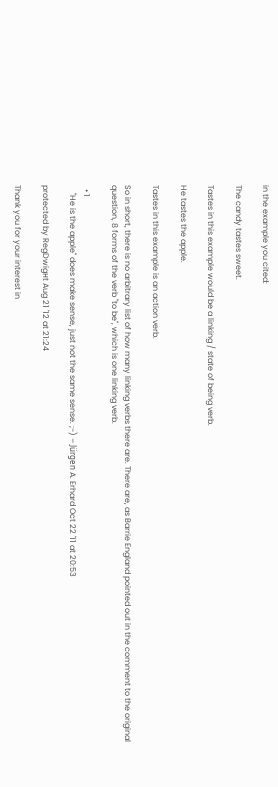in the example you cited:

The candy tastes sweet.

Tastes in this example would be a linking / state of being verb.

He tastes the apple.

Tastes in this example is an action verb.

So in short, there is no arbitrary list of how many linking verbs there are. There are, as Barrie England pointed out in the comment to the original question, 8 forms of the verb "to be", which is one linking verb.

  • 1
    "He is the apple" does make sense, just not the same sense. ;-) – Jürgen A. Erhard Oct 22 '11 at 20:53

protected by RegDwigнt Aug 21 '12 at 21:24

Thank you for your interest in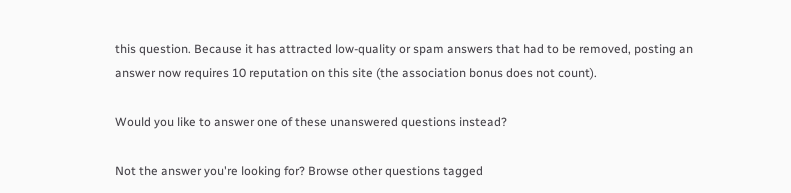this question. Because it has attracted low-quality or spam answers that had to be removed, posting an answer now requires 10 reputation on this site (the association bonus does not count).

Would you like to answer one of these unanswered questions instead?

Not the answer you're looking for? Browse other questions tagged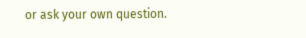or ask your own question.